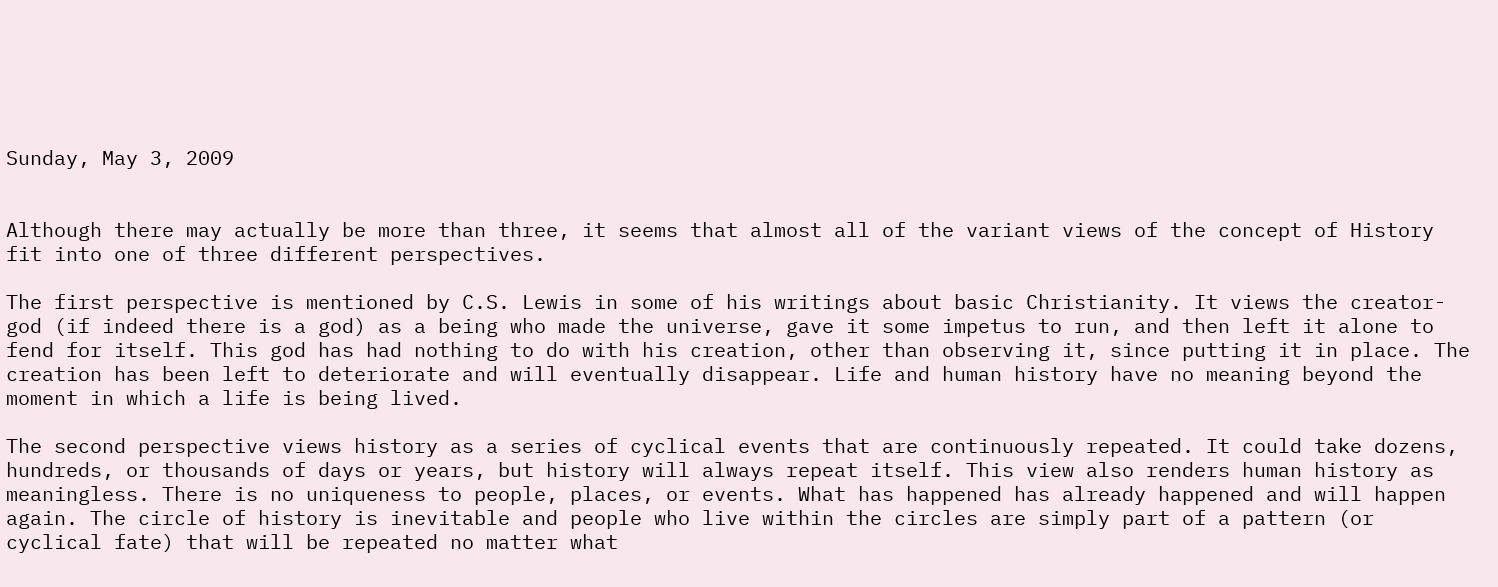Sunday, May 3, 2009


Although there may actually be more than three, it seems that almost all of the variant views of the concept of History fit into one of three different perspectives.

The first perspective is mentioned by C.S. Lewis in some of his writings about basic Christianity. It views the creator-god (if indeed there is a god) as a being who made the universe, gave it some impetus to run, and then left it alone to fend for itself. This god has had nothing to do with his creation, other than observing it, since putting it in place. The creation has been left to deteriorate and will eventually disappear. Life and human history have no meaning beyond the moment in which a life is being lived.

The second perspective views history as a series of cyclical events that are continuously repeated. It could take dozens, hundreds, or thousands of days or years, but history will always repeat itself. This view also renders human history as meaningless. There is no uniqueness to people, places, or events. What has happened has already happened and will happen again. The circle of history is inevitable and people who live within the circles are simply part of a pattern (or cyclical fate) that will be repeated no matter what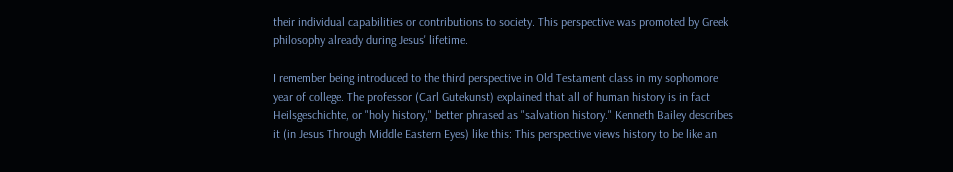their individual capabilities or contributions to society. This perspective was promoted by Greek philosophy already during Jesus' lifetime.

I remember being introduced to the third perspective in Old Testament class in my sophomore year of college. The professor (Carl Gutekunst) explained that all of human history is in fact Heilsgeschichte, or "holy history," better phrased as "salvation history." Kenneth Bailey describes it (in Jesus Through Middle Eastern Eyes) like this: This perspective views history to be like an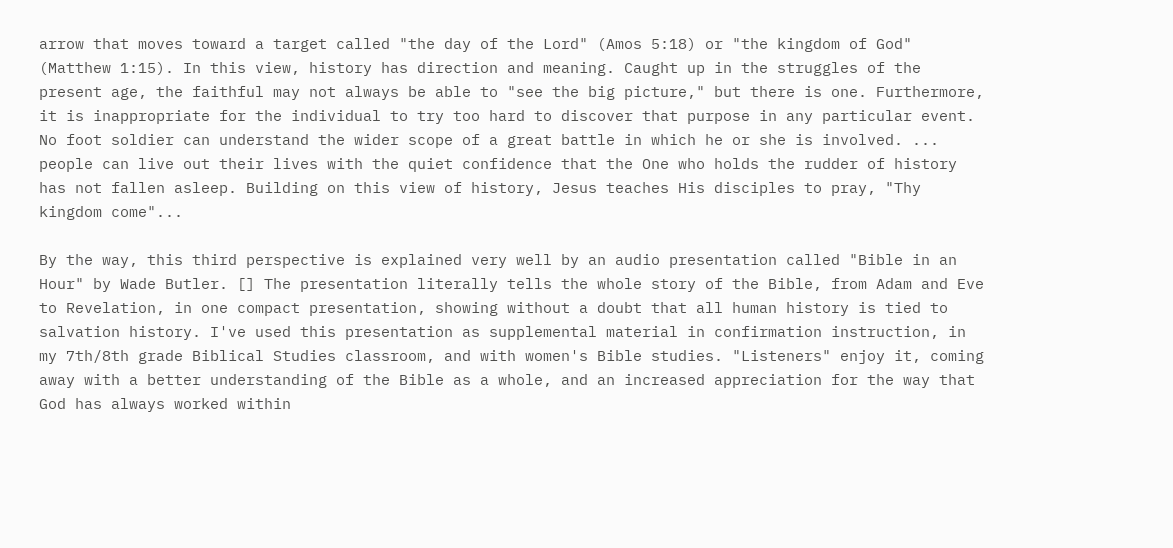arrow that moves toward a target called "the day of the Lord" (Amos 5:18) or "the kingdom of God" (Matthew 1:15). In this view, history has direction and meaning. Caught up in the struggles of the present age, the faithful may not always be able to "see the big picture," but there is one. Furthermore, it is inappropriate for the individual to try too hard to discover that purpose in any particular event. No foot soldier can understand the wider scope of a great battle in which he or she is involved. ... people can live out their lives with the quiet confidence that the One who holds the rudder of history has not fallen asleep. Building on this view of history, Jesus teaches His disciples to pray, "Thy kingdom come"...

By the way, this third perspective is explained very well by an audio presentation called "Bible in an Hour" by Wade Butler. [] The presentation literally tells the whole story of the Bible, from Adam and Eve to Revelation, in one compact presentation, showing without a doubt that all human history is tied to salvation history. I've used this presentation as supplemental material in confirmation instruction, in my 7th/8th grade Biblical Studies classroom, and with women's Bible studies. "Listeners" enjoy it, coming away with a better understanding of the Bible as a whole, and an increased appreciation for the way that God has always worked within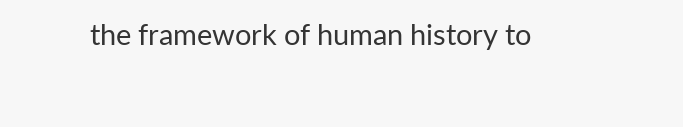the framework of human history to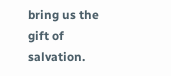bring us the gift of salvation.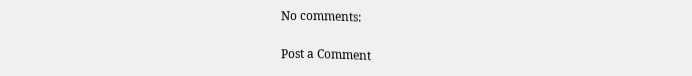No comments:

Post a Comment